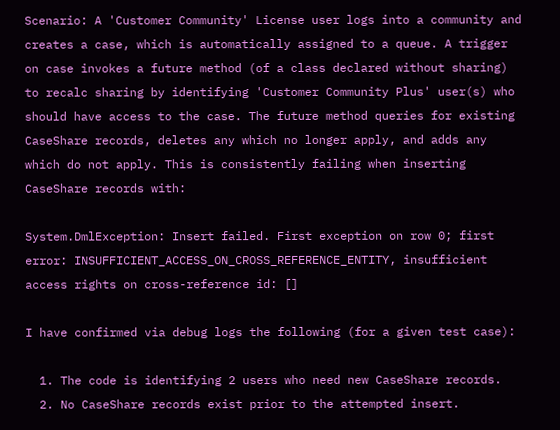Scenario: A 'Customer Community' License user logs into a community and creates a case, which is automatically assigned to a queue. A trigger on case invokes a future method (of a class declared without sharing) to recalc sharing by identifying 'Customer Community Plus' user(s) who should have access to the case. The future method queries for existing CaseShare records, deletes any which no longer apply, and adds any which do not apply. This is consistently failing when inserting CaseShare records with:

System.DmlException: Insert failed. First exception on row 0; first error: INSUFFICIENT_ACCESS_ON_CROSS_REFERENCE_ENTITY, insufficient access rights on cross-reference id: []

I have confirmed via debug logs the following (for a given test case):

  1. The code is identifying 2 users who need new CaseShare records.
  2. No CaseShare records exist prior to the attempted insert.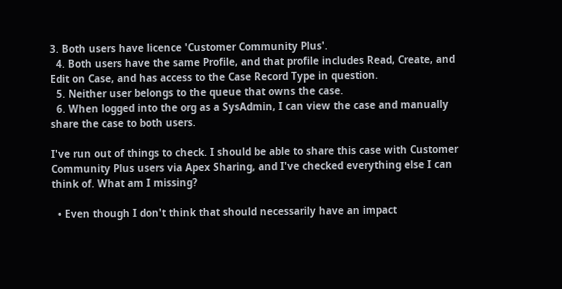3. Both users have licence 'Customer Community Plus'.
  4. Both users have the same Profile, and that profile includes Read, Create, and Edit on Case, and has access to the Case Record Type in question.
  5. Neither user belongs to the queue that owns the case.
  6. When logged into the org as a SysAdmin, I can view the case and manually share the case to both users.

I've run out of things to check. I should be able to share this case with Customer Community Plus users via Apex Sharing, and I've checked everything else I can think of. What am I missing?

  • Even though I don't think that should necessarily have an impact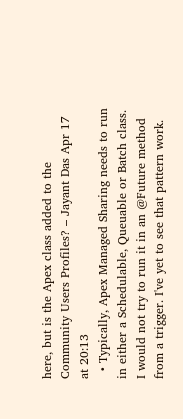here, but is the Apex class added to the Community Users Profiles? – Jayant Das Apr 17 at 20:13
  • Typically, Apex Managed Sharing needs to run in either a Schedulable, Queuable or Batch class. I would not try to run it in an @Future method from a trigger. I've yet to see that pattern work.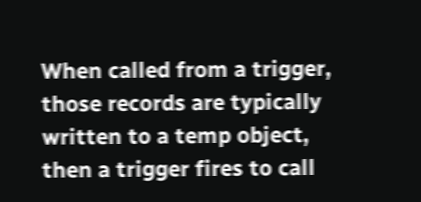When called from a trigger, those records are typically written to a temp object, then a trigger fires to call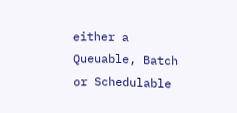either a Queuable, Batch or Schedulable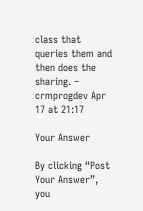class that queries them and then does the sharing. – crmprogdev Apr 17 at 21:17

Your Answer

By clicking “Post Your Answer”, you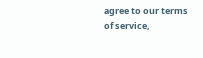agree to our terms of service,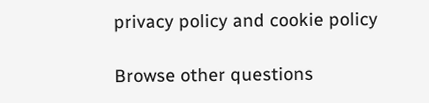privacy policy and cookie policy

Browse other questions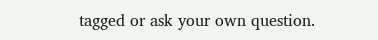tagged or ask your own question.